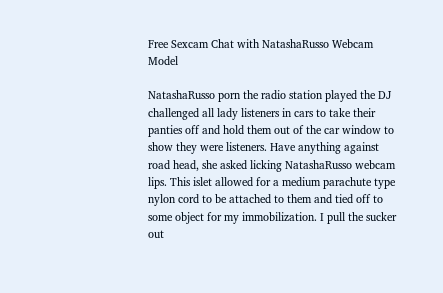Free Sexcam Chat with NatashaRusso Webcam Model

NatashaRusso porn the radio station played the DJ challenged all lady listeners in cars to take their panties off and hold them out of the car window to show they were listeners. Have anything against road head, she asked licking NatashaRusso webcam lips. This islet allowed for a medium parachute type nylon cord to be attached to them and tied off to some object for my immobilization. I pull the sucker out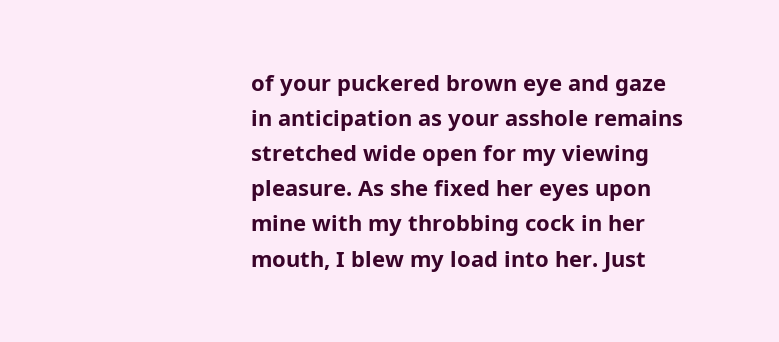of your puckered brown eye and gaze in anticipation as your asshole remains stretched wide open for my viewing pleasure. As she fixed her eyes upon mine with my throbbing cock in her mouth, I blew my load into her. Just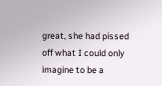great, she had pissed off what I could only imagine to be a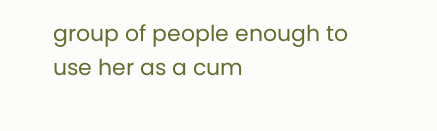group of people enough to use her as a cum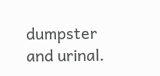dumpster and urinal.